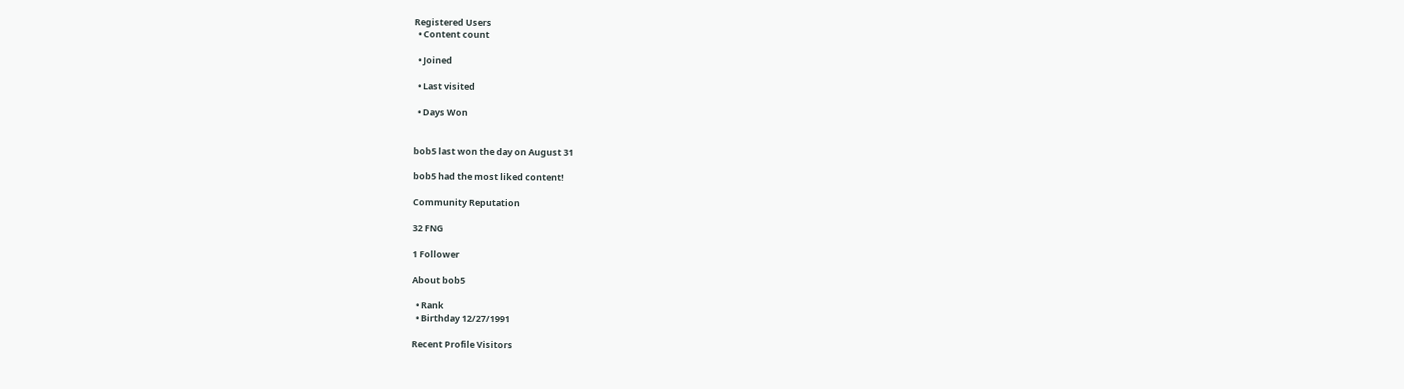Registered Users
  • Content count

  • Joined

  • Last visited

  • Days Won


bob5 last won the day on August 31

bob5 had the most liked content!

Community Reputation

32 FNG

1 Follower

About bob5

  • Rank
  • Birthday 12/27/1991

Recent Profile Visitors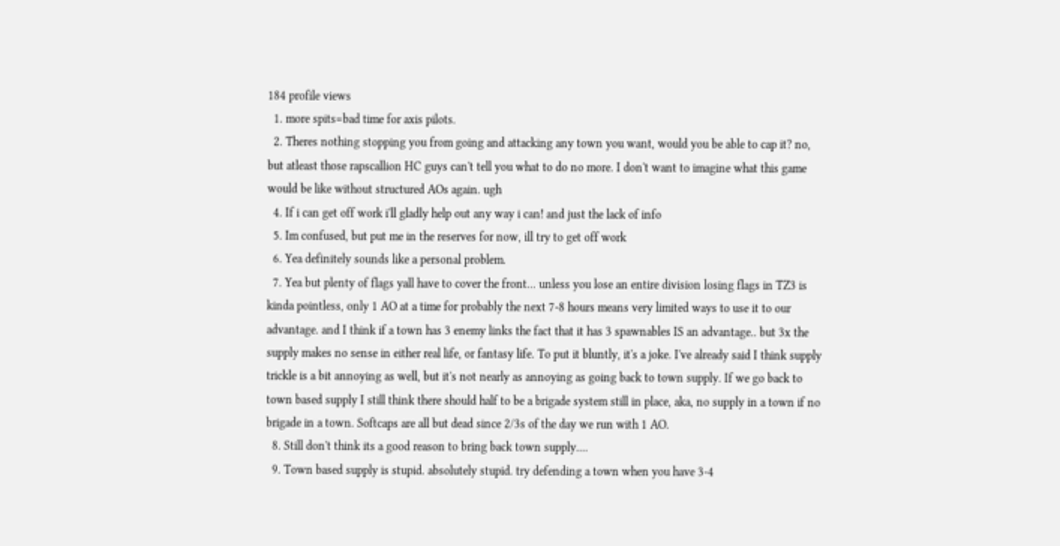184 profile views
  1. more spits=bad time for axis pilots.
  2. Theres nothing stopping you from going and attacking any town you want, would you be able to cap it? no, but atleast those rapscallion HC guys can't tell you what to do no more. I don't want to imagine what this game would be like without structured AOs again. ugh
  4. If i can get off work i'll gladly help out any way i can! and just the lack of info
  5. Im confused, but put me in the reserves for now, ill try to get off work
  6. Yea definitely sounds like a personal problem.
  7. Yea but plenty of flags yall have to cover the front... unless you lose an entire division losing flags in TZ3 is kinda pointless, only 1 AO at a time for probably the next 7-8 hours means very limited ways to use it to our advantage. and I think if a town has 3 enemy links the fact that it has 3 spawnables IS an advantage.. but 3x the supply makes no sense in either real life, or fantasy life. To put it bluntly, it's a joke. I've already said I think supply trickle is a bit annoying as well, but it's not nearly as annoying as going back to town supply. If we go back to town based supply I still think there should half to be a brigade system still in place, aka, no supply in a town if no brigade in a town. Softcaps are all but dead since 2/3s of the day we run with 1 AO.
  8. Still don't think its a good reason to bring back town supply....
  9. Town based supply is stupid. absolutely stupid. try defending a town when you have 3-4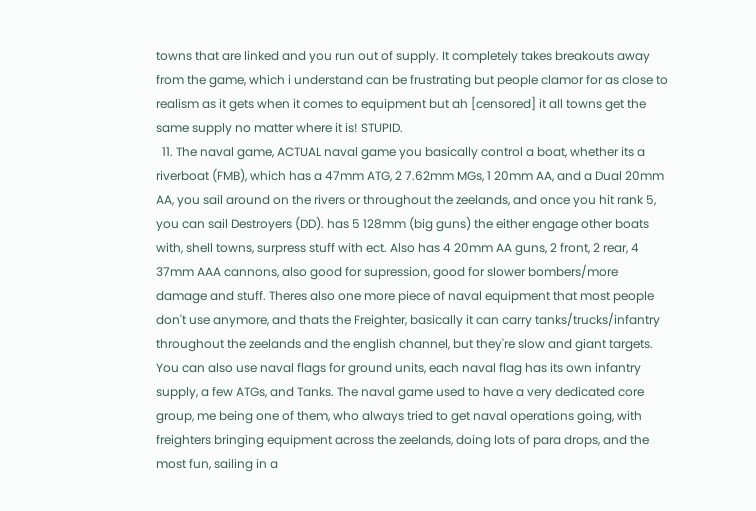towns that are linked and you run out of supply. It completely takes breakouts away from the game, which i understand can be frustrating but people clamor for as close to realism as it gets when it comes to equipment but ah [censored] it all towns get the same supply no matter where it is! STUPID.
  11. The naval game, ACTUAL naval game you basically control a boat, whether its a riverboat (FMB), which has a 47mm ATG, 2 7.62mm MGs, 1 20mm AA, and a Dual 20mm AA, you sail around on the rivers or throughout the zeelands, and once you hit rank 5, you can sail Destroyers (DD). has 5 128mm (big guns) the either engage other boats with, shell towns, surpress stuff with ect. Also has 4 20mm AA guns, 2 front, 2 rear, 4 37mm AAA cannons, also good for supression, good for slower bombers/more damage and stuff. Theres also one more piece of naval equipment that most people don't use anymore, and thats the Freighter, basically it can carry tanks/trucks/infantry throughout the zeelands and the english channel, but they're slow and giant targets. You can also use naval flags for ground units, each naval flag has its own infantry supply, a few ATGs, and Tanks. The naval game used to have a very dedicated core group, me being one of them, who always tried to get naval operations going, with freighters bringing equipment across the zeelands, doing lots of para drops, and the most fun, sailing in a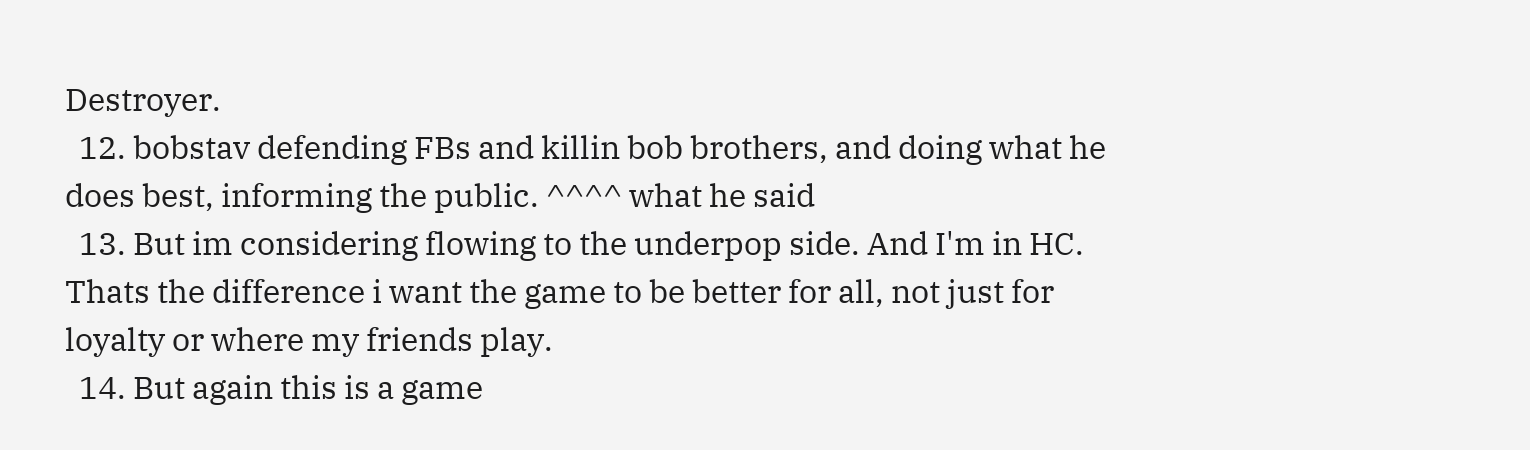Destroyer.
  12. bobstav defending FBs and killin bob brothers, and doing what he does best, informing the public. ^^^^ what he said
  13. But im considering flowing to the underpop side. And I'm in HC. Thats the difference i want the game to be better for all, not just for loyalty or where my friends play.
  14. But again this is a game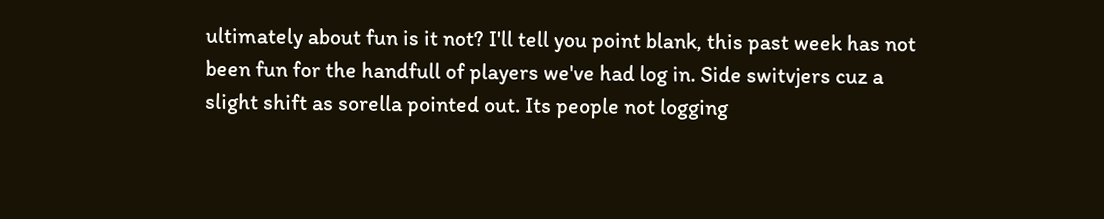ultimately about fun is it not? I'll tell you point blank, this past week has not been fun for the handfull of players we've had log in. Side switvjers cuz a slight shift as sorella pointed out. Its people not logging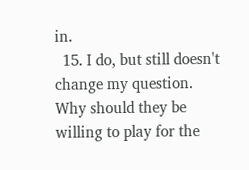in.
  15. I do, but still doesn't change my question. Why should they be willing to play for the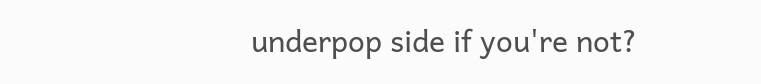underpop side if you're not?